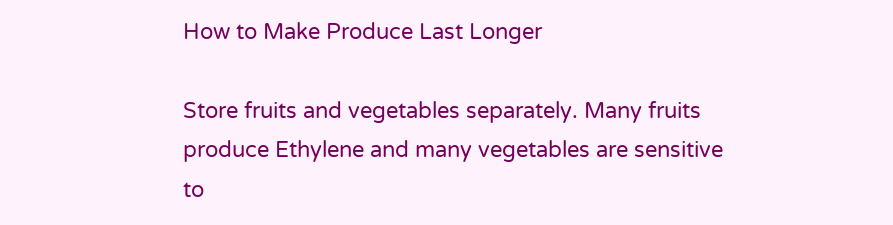How to Make Produce Last Longer

Store fruits and vegetables separately. Many fruits produce Ethylene and many vegetables are sensitive to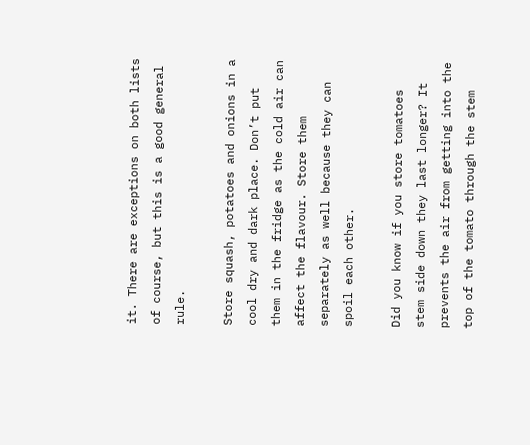it. There are exceptions on both lists of course, but this is a good general rule.

Store squash, potatoes and onions in a cool dry and dark place. Don’t put them in the fridge as the cold air can affect the flavour. Store them separately as well because they can spoil each other.

Did you know if you store tomatoes stem side down they last longer? It prevents the air from getting into the top of the tomato through the stem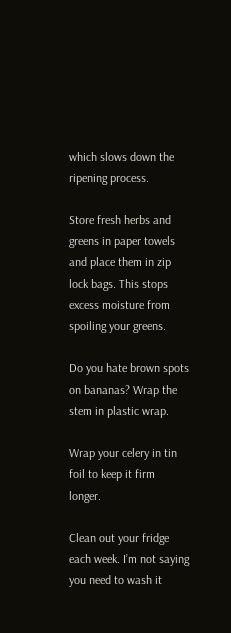which slows down the ripening process.

Store fresh herbs and greens in paper towels and place them in zip lock bags. This stops excess moisture from spoiling your greens.

Do you hate brown spots on bananas? Wrap the stem in plastic wrap.

Wrap your celery in tin foil to keep it firm longer.

Clean out your fridge each week. I’m not saying you need to wash it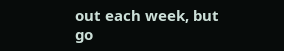out each week, but go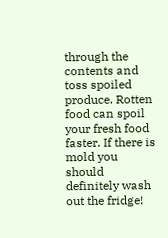through the contents and toss spoiled produce. Rotten food can spoil your fresh food faster. If there is mold you should definitely wash out the fridge!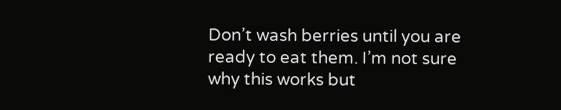Don’t wash berries until you are ready to eat them. I’m not sure why this works but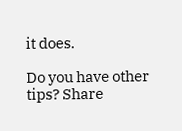it does.

Do you have other tips? Share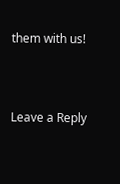them with us!



Leave a Reply